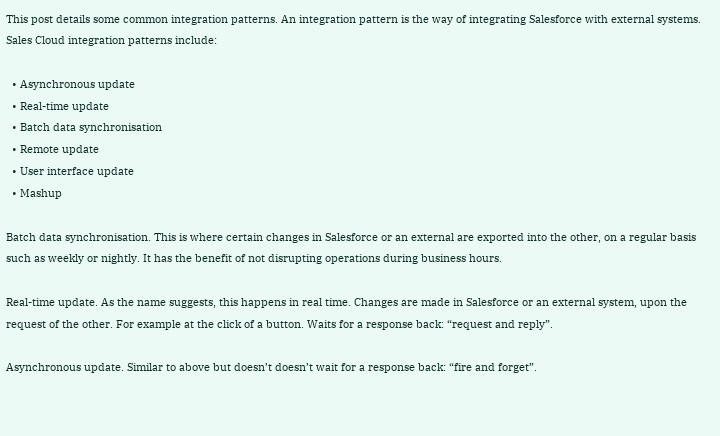This post details some common integration patterns. An integration pattern is the way of integrating Salesforce with external systems. Sales Cloud integration patterns include:

  • Asynchronous update
  • Real-time update
  • Batch data synchronisation
  • Remote update
  • User interface update
  • Mashup

Batch data synchronisation. This is where certain changes in Salesforce or an external are exported into the other, on a regular basis such as weekly or nightly. It has the benefit of not disrupting operations during business hours.

Real-time update. As the name suggests, this happens in real time. Changes are made in Salesforce or an external system, upon the request of the other. For example at the click of a button. Waits for a response back: “request and reply”.

Asynchronous update. Similar to above but doesn’t doesn’t wait for a response back: “fire and forget”.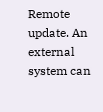Remote update. An external system can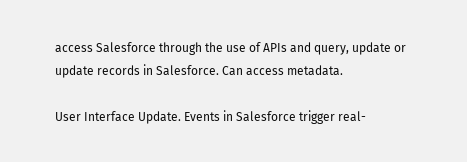access Salesforce through the use of APIs and query, update or update records in Salesforce. Can access metadata.

User Interface Update. Events in Salesforce trigger real-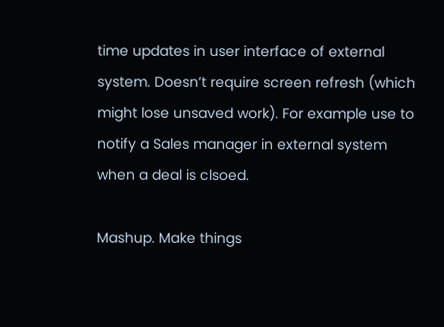time updates in user interface of external system. Doesn’t require screen refresh (which might lose unsaved work). For example use to notify a Sales manager in external system when a deal is clsoed.

Mashup. Make things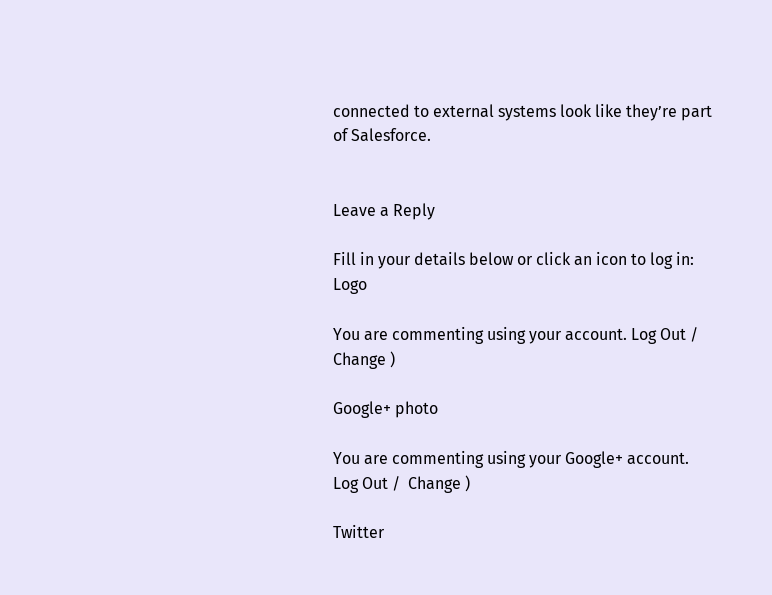connected to external systems look like they’re part of Salesforce.


Leave a Reply

Fill in your details below or click an icon to log in: Logo

You are commenting using your account. Log Out /  Change )

Google+ photo

You are commenting using your Google+ account. Log Out /  Change )

Twitter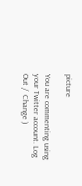picture

You are commenting using your Twitter account. Log Out /  Change )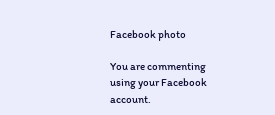Facebook photo

You are commenting using your Facebook account.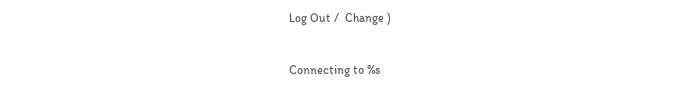Log Out /  Change )


Connecting to %s